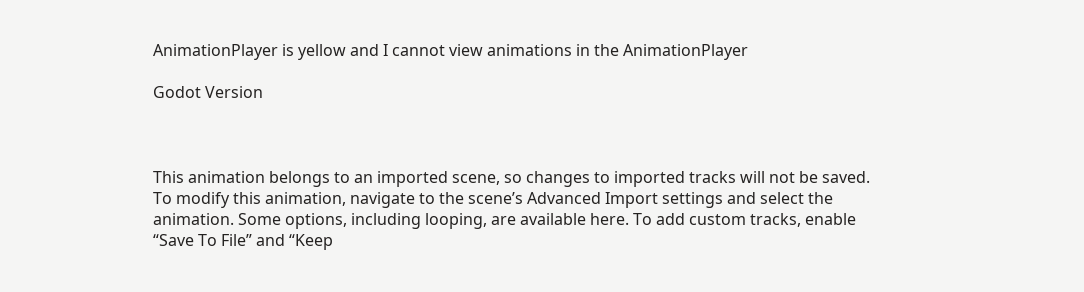AnimationPlayer is yellow and I cannot view animations in the AnimationPlayer

Godot Version



This animation belongs to an imported scene, so changes to imported tracks will not be saved. To modify this animation, navigate to the scene’s Advanced Import settings and select the animation. Some options, including looping, are available here. To add custom tracks, enable “Save To File” and “Keep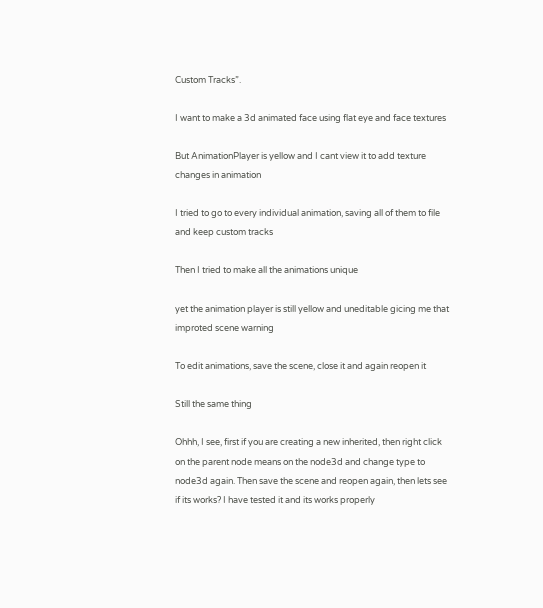Custom Tracks”.

I want to make a 3d animated face using flat eye and face textures

But AnimationPlayer is yellow and I cant view it to add texture changes in animation

I tried to go to every individual animation, saving all of them to file and keep custom tracks

Then I tried to make all the animations unique

yet the animation player is still yellow and uneditable gicing me that improted scene warning

To edit animations, save the scene, close it and again reopen it

Still the same thing

Ohhh, I see, first if you are creating a new inherited, then right click on the parent node means on the node3d and change type to node3d again. Then save the scene and reopen again, then lets see if its works? I have tested it and its works properly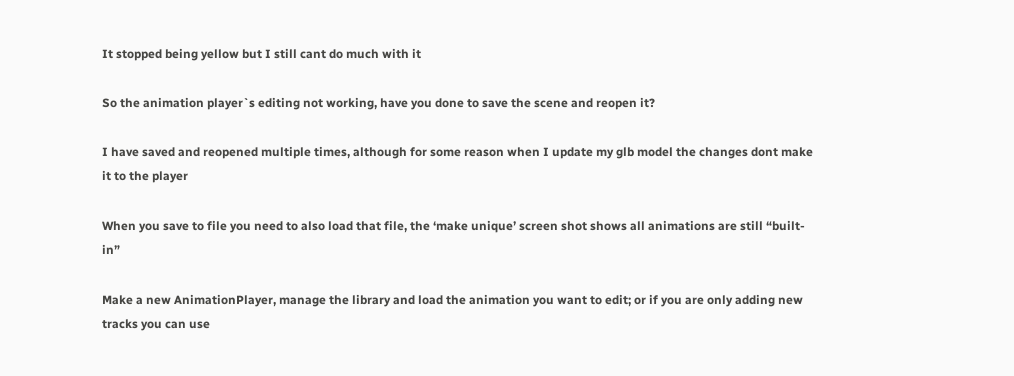It stopped being yellow but I still cant do much with it

So the animation player`s editing not working, have you done to save the scene and reopen it?

I have saved and reopened multiple times, although for some reason when I update my glb model the changes dont make it to the player

When you save to file you need to also load that file, the ‘make unique’ screen shot shows all animations are still “built-in”

Make a new AnimationPlayer, manage the library and load the animation you want to edit; or if you are only adding new tracks you can use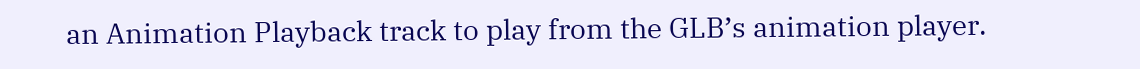an Animation Playback track to play from the GLB’s animation player.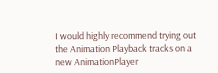I would highly recommend trying out the Animation Playback tracks on a new AnimationPlayer